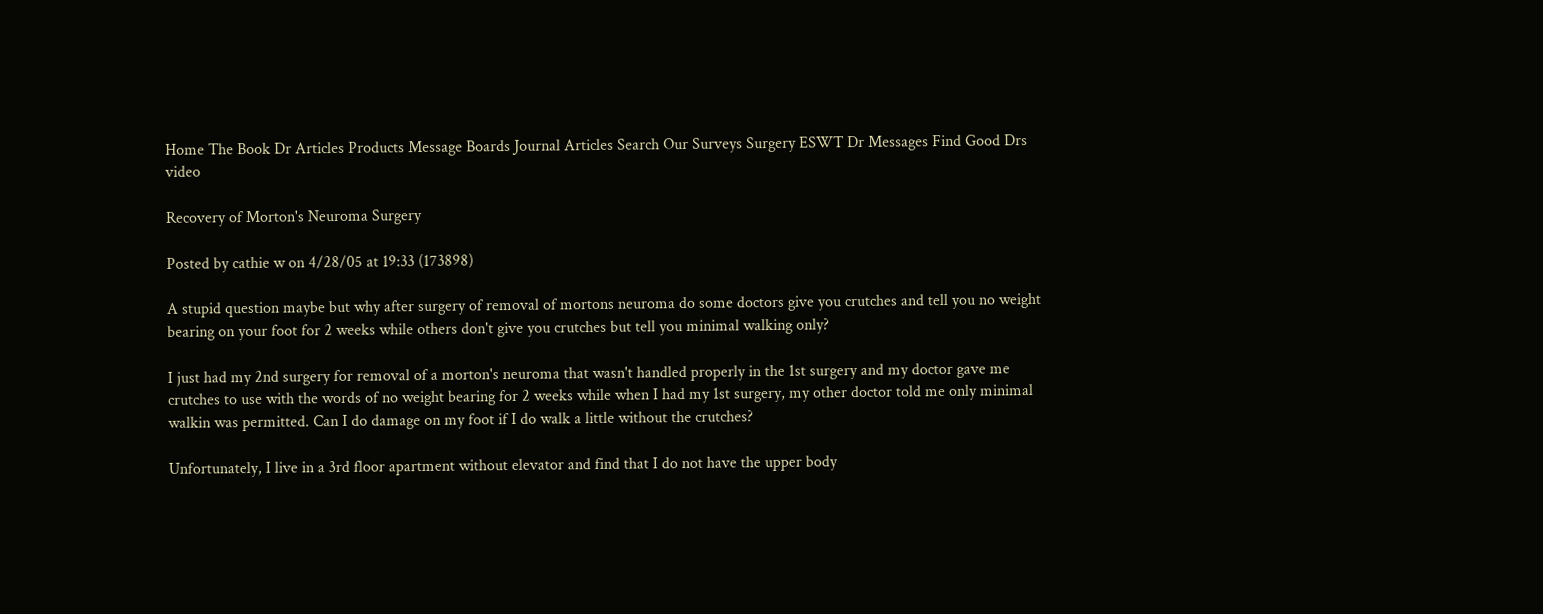Home The Book Dr Articles Products Message Boards Journal Articles Search Our Surveys Surgery ESWT Dr Messages Find Good Drs video

Recovery of Morton's Neuroma Surgery

Posted by cathie w on 4/28/05 at 19:33 (173898)

A stupid question maybe but why after surgery of removal of mortons neuroma do some doctors give you crutches and tell you no weight bearing on your foot for 2 weeks while others don't give you crutches but tell you minimal walking only?

I just had my 2nd surgery for removal of a morton's neuroma that wasn't handled properly in the 1st surgery and my doctor gave me crutches to use with the words of no weight bearing for 2 weeks while when I had my 1st surgery, my other doctor told me only minimal walkin was permitted. Can I do damage on my foot if I do walk a little without the crutches?

Unfortunately, I live in a 3rd floor apartment without elevator and find that I do not have the upper body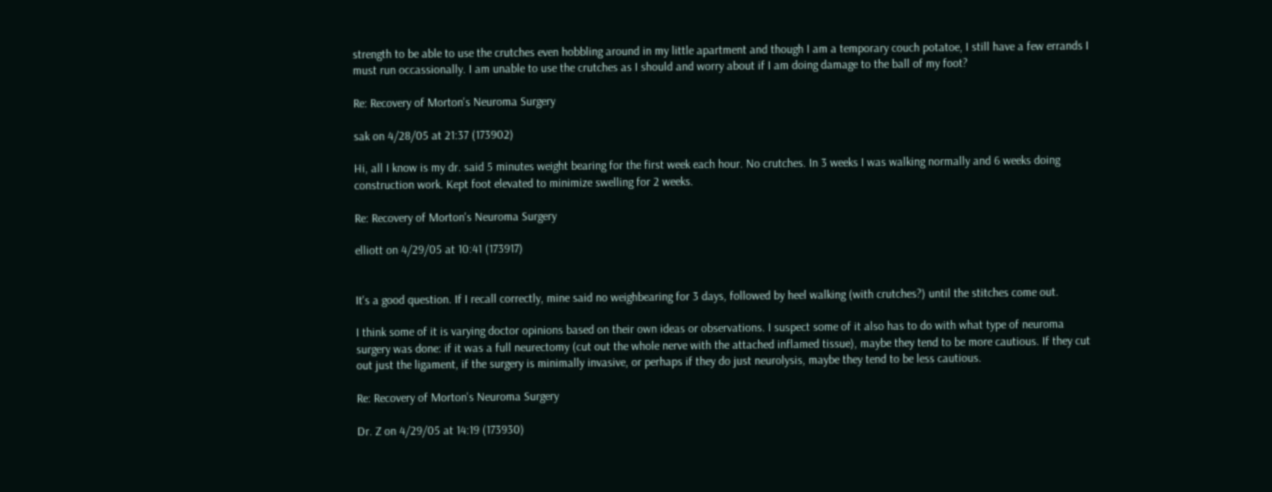strength to be able to use the crutches even hobbling around in my little apartment and though I am a temporary couch potatoe, I still have a few errands I must run occassionally. I am unable to use the crutches as I should and worry about if I am doing damage to the ball of my foot?

Re: Recovery of Morton's Neuroma Surgery

sak on 4/28/05 at 21:37 (173902)

Hi, all I know is my dr. said 5 minutes weight bearing for the first week each hour. No crutches. In 3 weeks I was walking normally and 6 weeks doing construction work. Kept foot elevated to minimize swelling for 2 weeks.

Re: Recovery of Morton's Neuroma Surgery

elliott on 4/29/05 at 10:41 (173917)


It's a good question. If I recall correctly, mine said no weighbearing for 3 days, followed by heel walking (with crutches?) until the stitches come out.

I think some of it is varying doctor opinions based on their own ideas or observations. I suspect some of it also has to do with what type of neuroma surgery was done: if it was a full neurectomy (cut out the whole nerve with the attached inflamed tissue), maybe they tend to be more cautious. If they cut out just the ligament, if the surgery is minimally invasive, or perhaps if they do just neurolysis, maybe they tend to be less cautious.

Re: Recovery of Morton's Neuroma Surgery

Dr. Z on 4/29/05 at 14:19 (173930)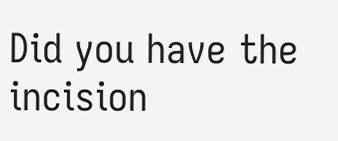Did you have the incision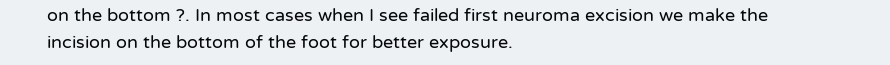on the bottom ?. In most cases when I see failed first neuroma excision we make the incision on the bottom of the foot for better exposure.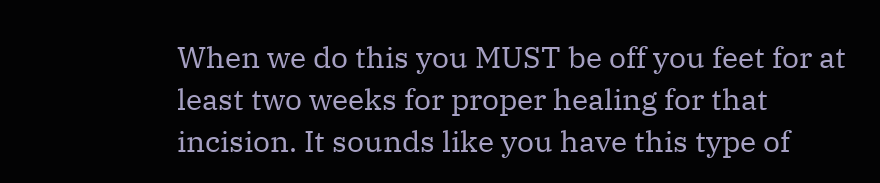When we do this you MUST be off you feet for at least two weeks for proper healing for that incision. It sounds like you have this type of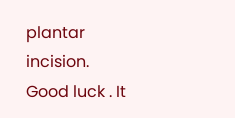plantar incision. Good luck . It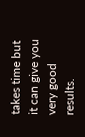takes time but it can give you very good results.